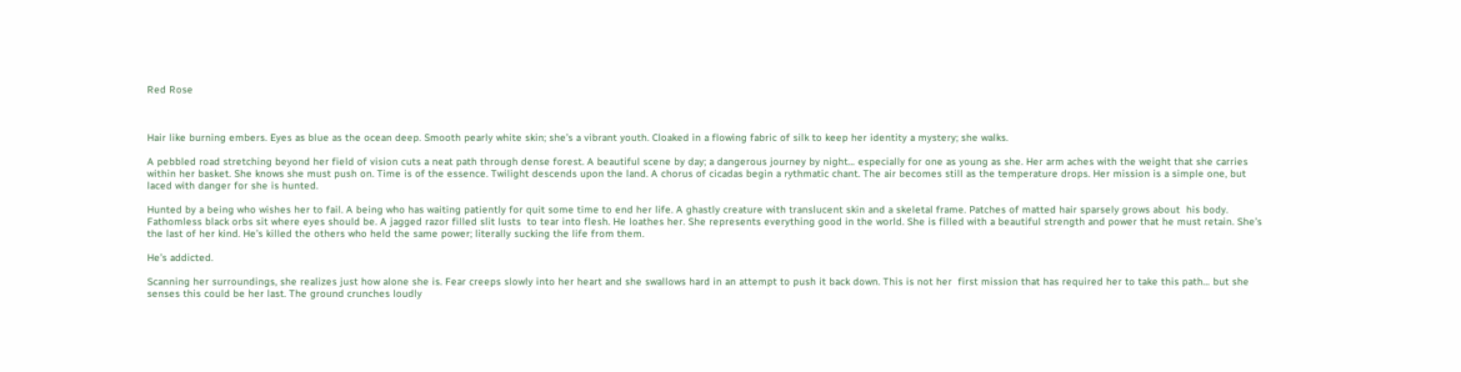Red Rose



Hair like burning embers. Eyes as blue as the ocean deep. Smooth pearly white skin; she’s a vibrant youth. Cloaked in a flowing fabric of silk to keep her identity a mystery; she walks.

A pebbled road stretching beyond her field of vision cuts a neat path through dense forest. A beautiful scene by day; a dangerous journey by night… especially for one as young as she. Her arm aches with the weight that she carries within her basket. She knows she must push on. Time is of the essence. Twilight descends upon the land. A chorus of cicadas begin a rythmatic chant. The air becomes still as the temperature drops. Her mission is a simple one, but laced with danger for she is hunted.

Hunted by a being who wishes her to fail. A being who has waiting patiently for quit some time to end her life. A ghastly creature with translucent skin and a skeletal frame. Patches of matted hair sparsely grows about  his body. Fathomless black orbs sit where eyes should be. A jagged razor filled slit lusts  to tear into flesh. He loathes her. She represents everything good in the world. She is filled with a beautiful strength and power that he must retain. She’s the last of her kind. He’s killed the others who held the same power; literally sucking the life from them.

He’s addicted.

Scanning her surroundings, she realizes just how alone she is. Fear creeps slowly into her heart and she swallows hard in an attempt to push it back down. This is not her  first mission that has required her to take this path… but she senses this could be her last. The ground crunches loudly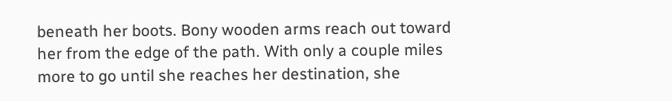beneath her boots. Bony wooden arms reach out toward her from the edge of the path. With only a couple miles more to go until she reaches her destination, she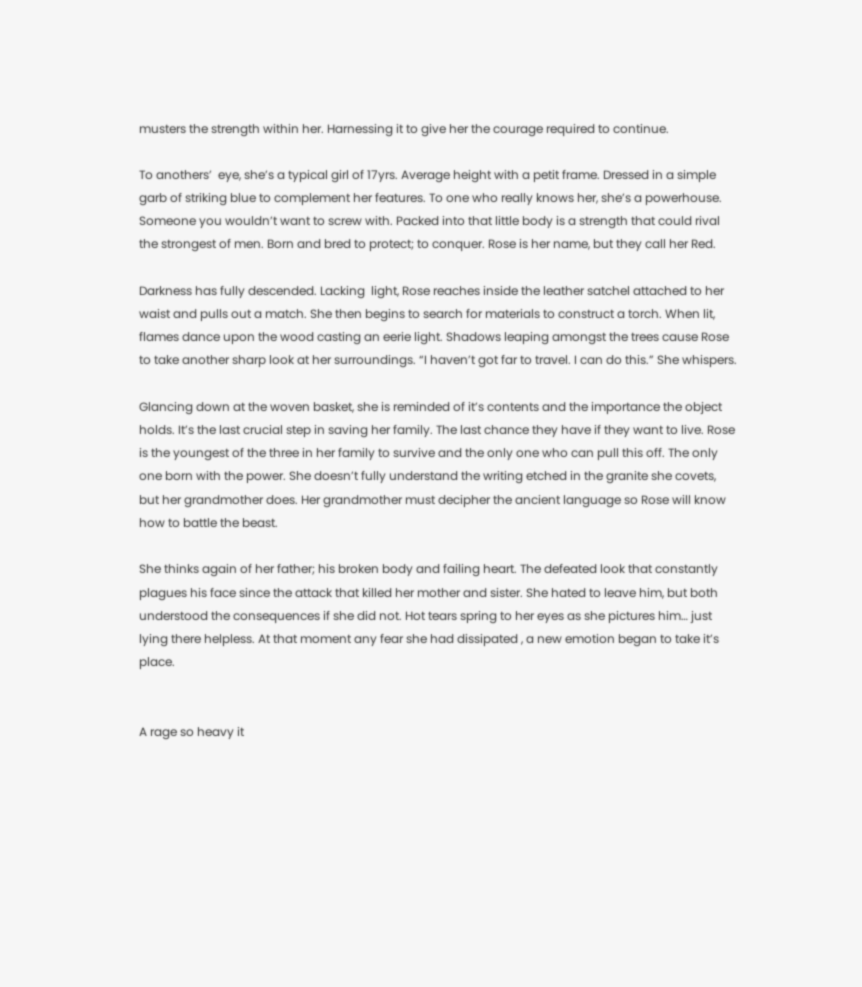musters the strength within her. Harnessing it to give her the courage required to continue.

To anothers’  eye, she’s a typical girl of 17yrs. Average height with a petit frame. Dressed in a simple garb of striking blue to complement her features. To one who really knows her, she’s a powerhouse. Someone you wouldn’t want to screw with. Packed into that little body is a strength that could rival the strongest of men. Born and bred to protect; to conquer. Rose is her name, but they call her Red.

Darkness has fully descended. Lacking  light, Rose reaches inside the leather satchel attached to her waist and pulls out a match. She then begins to search for materials to construct a torch. When lit, flames dance upon the wood casting an eerie light. Shadows leaping amongst the trees cause Rose to take another sharp look at her surroundings. “I haven’t got far to travel. I can do this.” She whispers.

Glancing down at the woven basket, she is reminded of it’s contents and the importance the object holds. It’s the last crucial step in saving her family. The last chance they have if they want to live. Rose is the youngest of the three in her family to survive and the only one who can pull this off. The only one born with the power. She doesn’t fully understand the writing etched in the granite she covets, but her grandmother does. Her grandmother must decipher the ancient language so Rose will know how to battle the beast.

She thinks again of her father; his broken body and failing heart. The defeated look that constantly plagues his face since the attack that killed her mother and sister. She hated to leave him, but both understood the consequences if she did not. Hot tears spring to her eyes as she pictures him… just lying there helpless. At that moment any fear she had dissipated , a new emotion began to take it’s place.


A rage so heavy it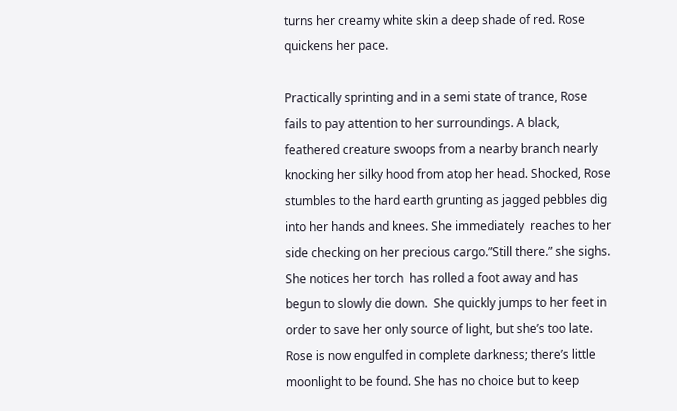turns her creamy white skin a deep shade of red. Rose quickens her pace.

Practically sprinting and in a semi state of trance, Rose fails to pay attention to her surroundings. A black, feathered creature swoops from a nearby branch nearly knocking her silky hood from atop her head. Shocked, Rose stumbles to the hard earth grunting as jagged pebbles dig into her hands and knees. She immediately  reaches to her side checking on her precious cargo.”Still there.” she sighs. She notices her torch  has rolled a foot away and has begun to slowly die down.  She quickly jumps to her feet in order to save her only source of light, but she’s too late. Rose is now engulfed in complete darkness; there’s little moonlight to be found. She has no choice but to keep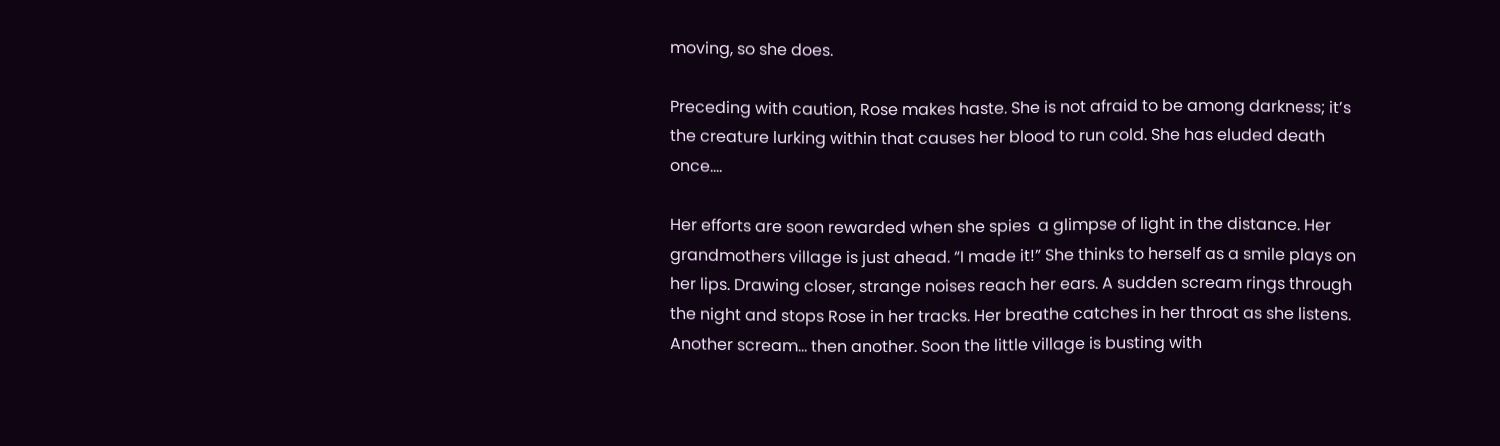moving, so she does.

Preceding with caution, Rose makes haste. She is not afraid to be among darkness; it’s the creature lurking within that causes her blood to run cold. She has eluded death once….

Her efforts are soon rewarded when she spies  a glimpse of light in the distance. Her grandmothers village is just ahead. “I made it!” She thinks to herself as a smile plays on her lips. Drawing closer, strange noises reach her ears. A sudden scream rings through the night and stops Rose in her tracks. Her breathe catches in her throat as she listens. Another scream… then another. Soon the little village is busting with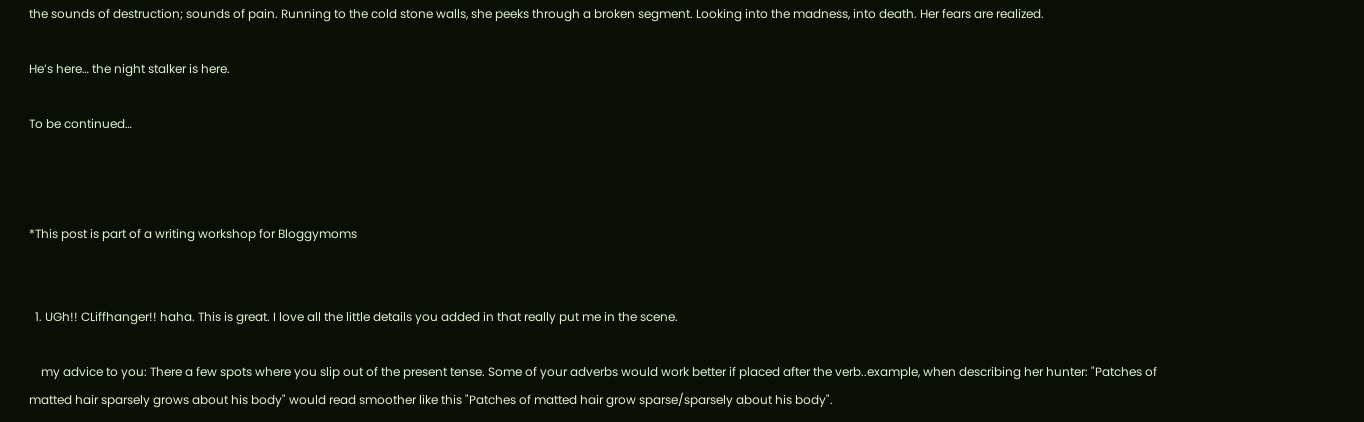the sounds of destruction; sounds of pain. Running to the cold stone walls, she peeks through a broken segment. Looking into the madness, into death. Her fears are realized.

He’s here… the night stalker is here.

To be continued…



*This post is part of a writing workshop for Bloggymoms


  1. UGh!! CLiffhanger!! haha. This is great. I love all the little details you added in that really put me in the scene.

    my advice to you: There a few spots where you slip out of the present tense. Some of your adverbs would work better if placed after the verb..example, when describing her hunter: "Patches of matted hair sparsely grows about his body" would read smoother like this "Patches of matted hair grow sparse/sparsely about his body".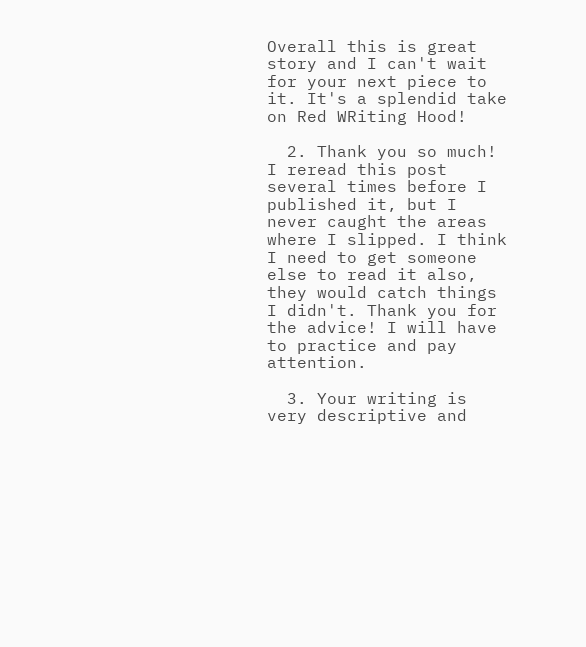Overall this is great story and I can't wait for your next piece to it. It's a splendid take on Red WRiting Hood!

  2. Thank you so much! I reread this post several times before I published it, but I never caught the areas where I slipped. I think I need to get someone else to read it also, they would catch things I didn't. Thank you for the advice! I will have to practice and pay attention.

  3. Your writing is very descriptive and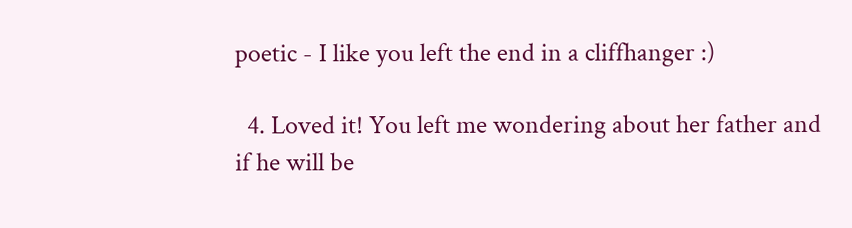poetic - I like you left the end in a cliffhanger :)

  4. Loved it! You left me wondering about her father and if he will be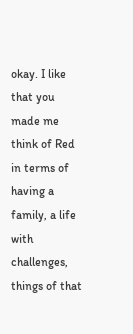okay. I like that you made me think of Red in terms of having a family, a life with challenges, things of that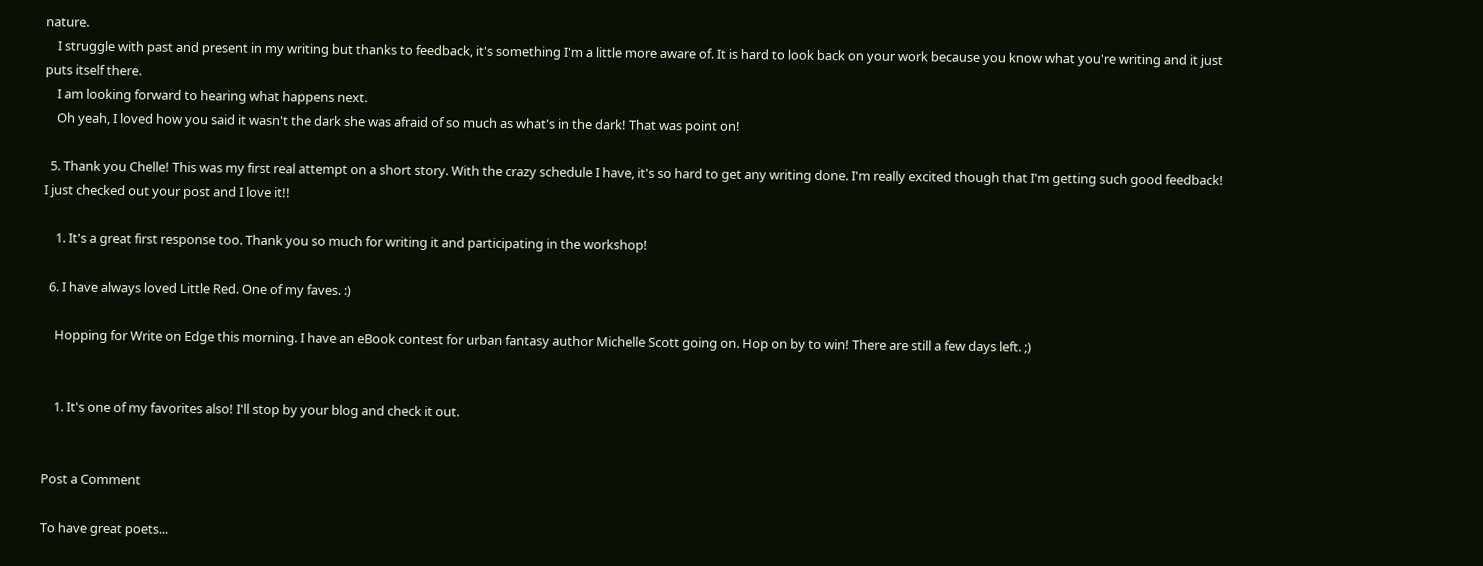nature.
    I struggle with past and present in my writing but thanks to feedback, it's something I'm a little more aware of. It is hard to look back on your work because you know what you're writing and it just puts itself there.
    I am looking forward to hearing what happens next.
    Oh yeah, I loved how you said it wasn't the dark she was afraid of so much as what's in the dark! That was point on!

  5. Thank you Chelle! This was my first real attempt on a short story. With the crazy schedule I have, it's so hard to get any writing done. I'm really excited though that I'm getting such good feedback! I just checked out your post and I love it!!

    1. It's a great first response too. Thank you so much for writing it and participating in the workshop!

  6. I have always loved Little Red. One of my faves. :)

    Hopping for Write on Edge this morning. I have an eBook contest for urban fantasy author Michelle Scott going on. Hop on by to win! There are still a few days left. ;)


    1. It's one of my favorites also! I'll stop by your blog and check it out.


Post a Comment

To have great poets...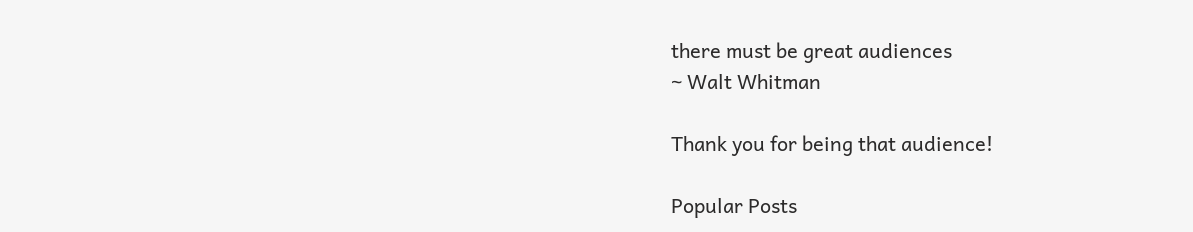there must be great audiences
~ Walt Whitman

Thank you for being that audience!

Popular Posts